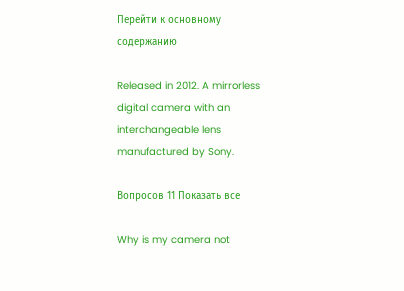Перейти к основному содержанию

Released in 2012. A mirrorless digital camera with an interchangeable lens manufactured by Sony.

Вопросов 11 Показать все

Why is my camera not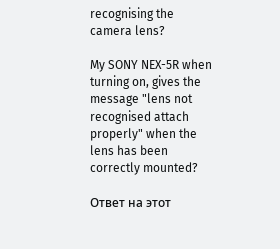recognising the camera lens?

My SONY NEX-5R when turning on, gives the message "lens not recognised attach properly" when the lens has been correctly mounted?

Ответ на этот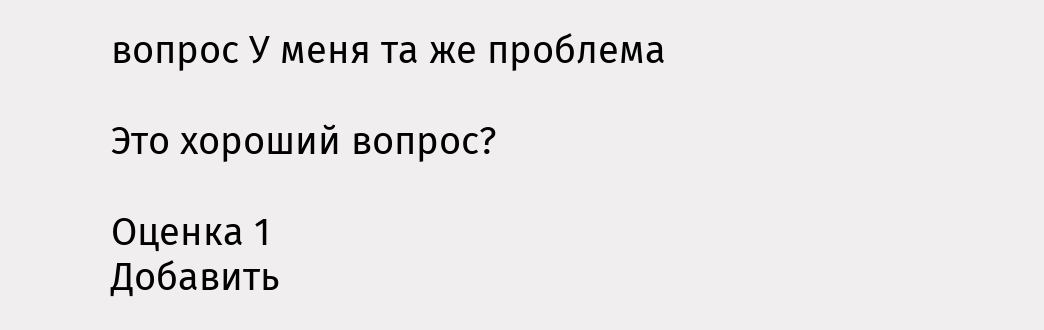вопрос У меня та же проблема

Это хороший вопрос?

Оценка 1
Добавить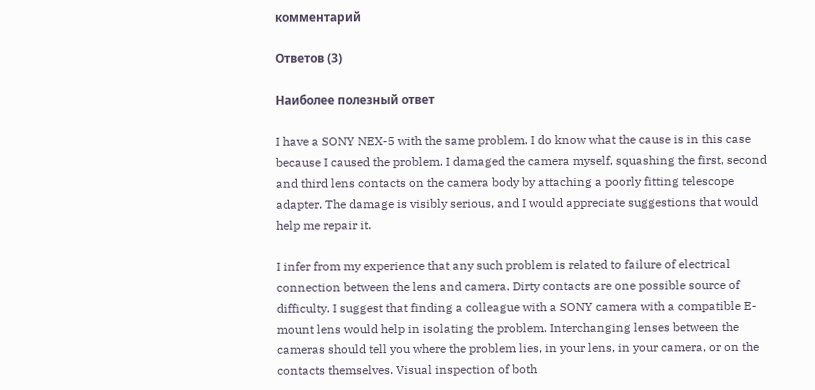комментарий

Ответов (3)

Наиболее полезный ответ

I have a SONY NEX-5 with the same problem. I do know what the cause is in this case because I caused the problem. I damaged the camera myself, squashing the first, second and third lens contacts on the camera body by attaching a poorly fitting telescope adapter. The damage is visibly serious, and I would appreciate suggestions that would help me repair it.

I infer from my experience that any such problem is related to failure of electrical connection between the lens and camera. Dirty contacts are one possible source of difficulty. I suggest that finding a colleague with a SONY camera with a compatible E-mount lens would help in isolating the problem. Interchanging lenses between the cameras should tell you where the problem lies, in your lens, in your camera, or on the contacts themselves. Visual inspection of both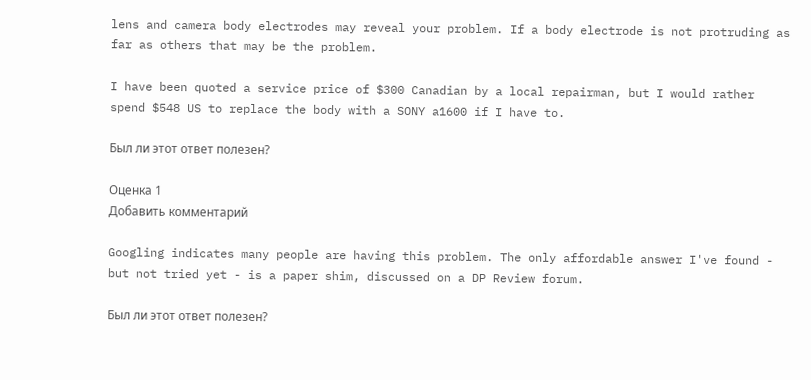lens and camera body electrodes may reveal your problem. If a body electrode is not protruding as far as others that may be the problem.

I have been quoted a service price of $300 Canadian by a local repairman, but I would rather spend $548 US to replace the body with a SONY a1600 if I have to.

Был ли этот ответ полезен?

Оценка 1
Добавить комментарий

Googling indicates many people are having this problem. The only affordable answer I've found - but not tried yet - is a paper shim, discussed on a DP Review forum.

Был ли этот ответ полезен?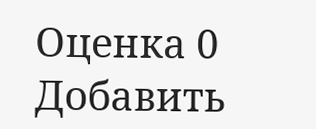Оценка 0
Добавить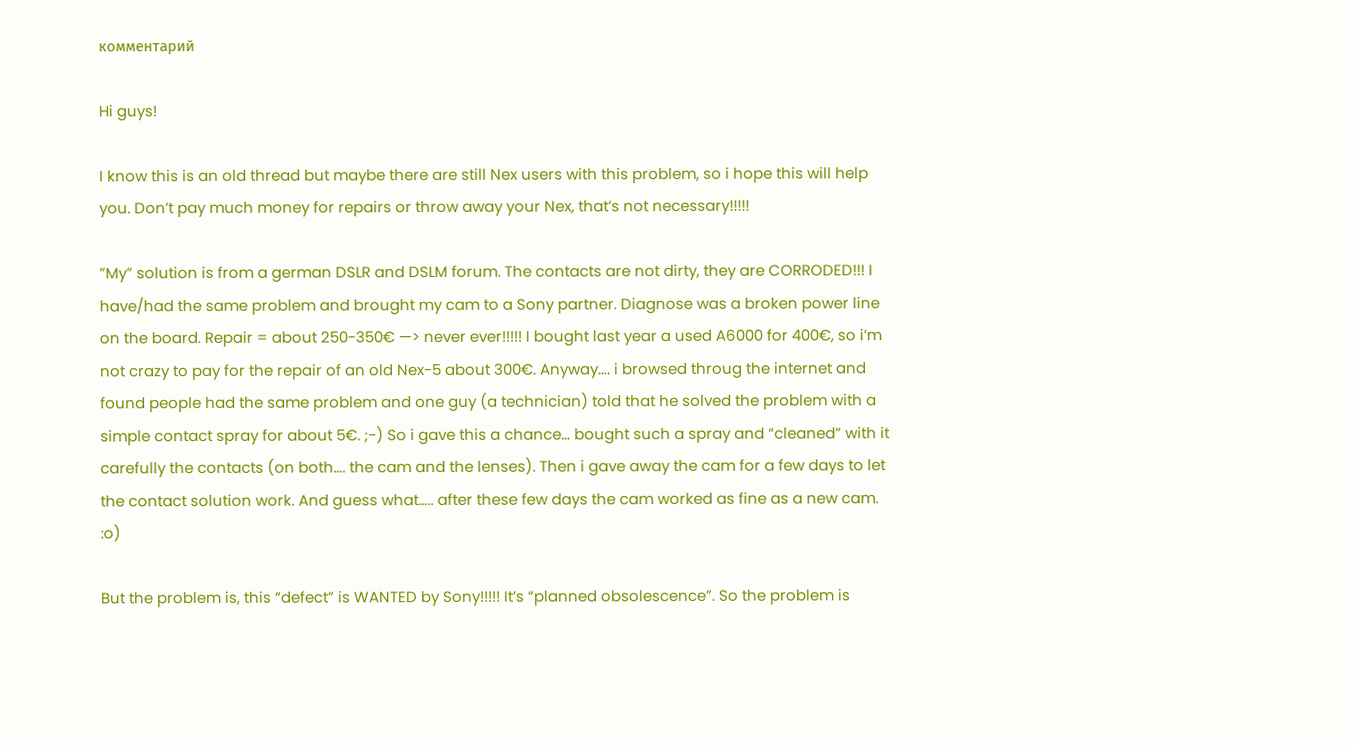комментарий

Hi guys!

I know this is an old thread but maybe there are still Nex users with this problem, so i hope this will help you. Don’t pay much money for repairs or throw away your Nex, that’s not necessary!!!!!

”My” solution is from a german DSLR and DSLM forum. The contacts are not dirty, they are CORRODED!!! I have/had the same problem and brought my cam to a Sony partner. Diagnose was a broken power line on the board. Repair = about 250-350€ —> never ever!!!!! I bought last year a used A6000 for 400€, so i’m not crazy to pay for the repair of an old Nex-5 about 300€. Anyway…. i browsed throug the internet and found people had the same problem and one guy (a technician) told that he solved the problem with a simple contact spray for about 5€. ;-) So i gave this a chance… bought such a spray and “cleaned” with it carefully the contacts (on both…. the cam and the lenses). Then i gave away the cam for a few days to let the contact solution work. And guess what….. after these few days the cam worked as fine as a new cam. :o)

But the problem is, this “defect” is WANTED by Sony!!!!! It’s “planned obsolescence”. So the problem is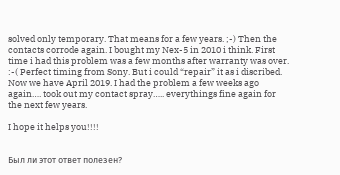solved only temporary. That means for a few years. ;-) Then the contacts corrode again. I bought my Nex-5 in 2010 i think. First time i had this problem was a few months after warranty was over. :-( Perfect timing from Sony. But i could “repair” it as i discribed. Now we have April 2019. I had the problem a few weeks ago again…. took out my contact spray….. everythings fine again for the next few years.

I hope it helps you!!!!


Был ли этот ответ полезен?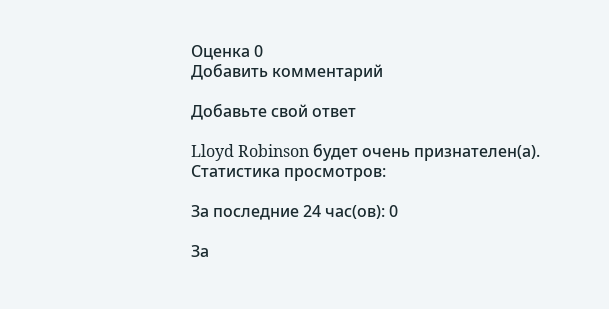Оценка 0
Добавить комментарий

Добавьте свой ответ

Lloyd Robinson будет очень признателен(а).
Статистика просмотров:

За последние 24 час(ов): 0

За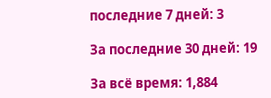последние 7 дней: 3

За последние 30 дней: 19

За всё время: 1,884